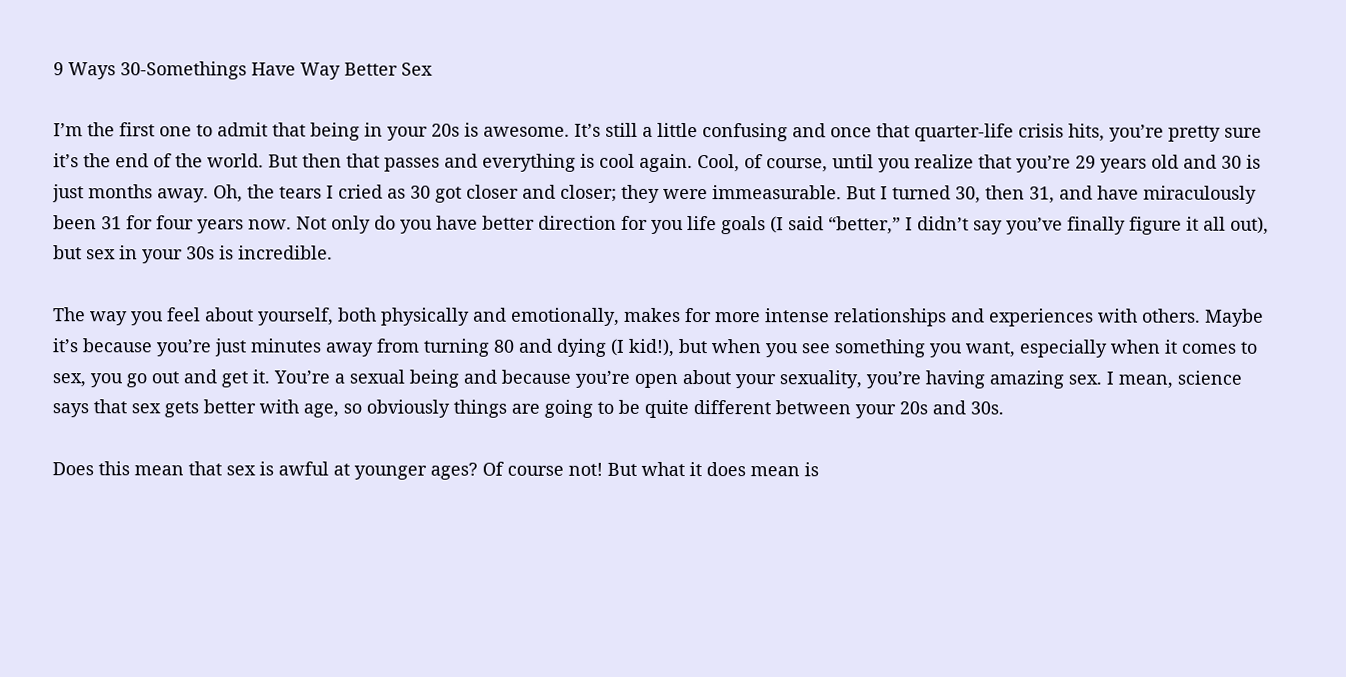9 Ways 30-Somethings Have Way Better Sex

I’m the first one to admit that being in your 20s is awesome. It’s still a little confusing and once that quarter-life crisis hits, you’re pretty sure it’s the end of the world. But then that passes and everything is cool again. Cool, of course, until you realize that you’re 29 years old and 30 is just months away. Oh, the tears I cried as 30 got closer and closer; they were immeasurable. But I turned 30, then 31, and have miraculously been 31 for four years now. Not only do you have better direction for you life goals (I said “better,” I didn’t say you’ve finally figure it all out), but sex in your 30s is incredible.

The way you feel about yourself, both physically and emotionally, makes for more intense relationships and experiences with others. Maybe it’s because you’re just minutes away from turning 80 and dying (I kid!), but when you see something you want, especially when it comes to sex, you go out and get it. You’re a sexual being and because you’re open about your sexuality, you’re having amazing sex. I mean, science says that sex gets better with age, so obviously things are going to be quite different between your 20s and 30s.

Does this mean that sex is awful at younger ages? Of course not! But what it does mean is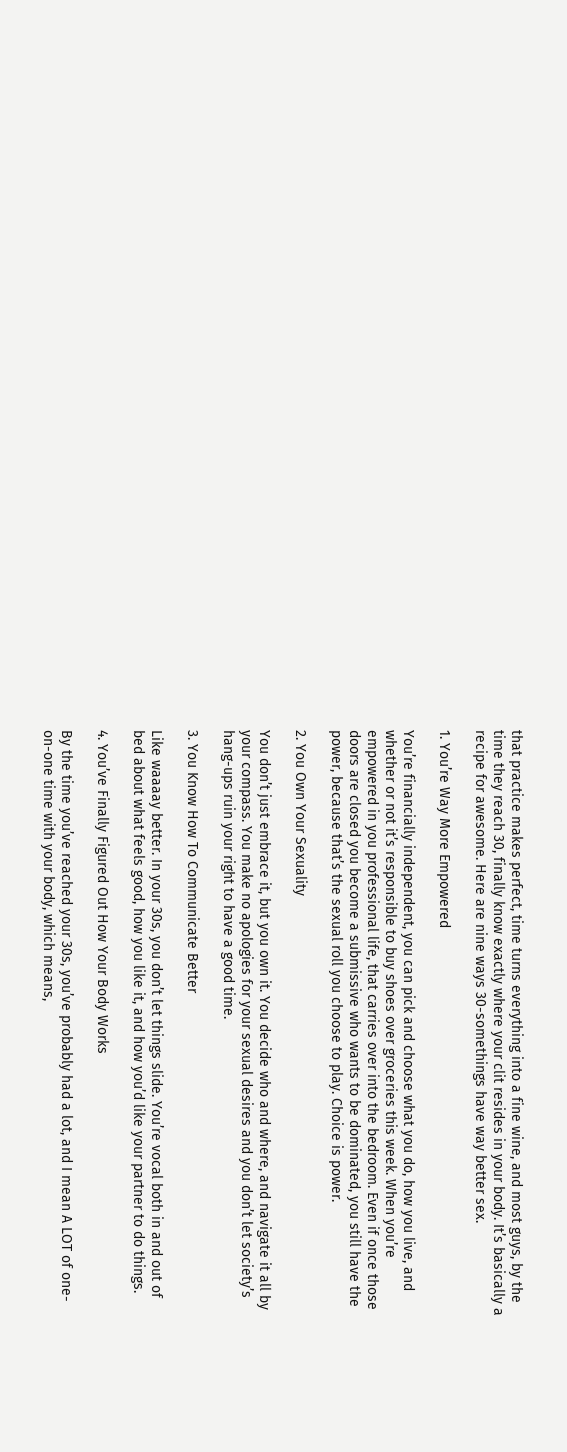that practice makes perfect, time turns everything into a fine wine, and most guys, by the time they reach 30, finally know exactly where your clit resides in your body. It’s basically a recipe for awesome. Here are nine ways 30-somethings have way better sex.

1. You’re Way More Empowered

You’re financially independent, you can pick and choose what you do, how you live, and whether or not it’s responsible to buy shoes over groceries this week. When you’re empowered in you professional life, that carries over into the bedroom. Even if once those doors are closed you become a submissive who wants to be dominated, you still have the power, because that’s the sexual roll you choose to play. Choice is power.

2. You Own Your Sexuality

You don’t just embrace it, but you own it. You decide who and where, and navigate it all by your compass. You make no apologies for your sexual desires and you don’t let society’s hang-ups ruin your right to have a good time.

3. You Know How To Communicate Better

Like waaaay better. In your 30s, you don’t let things slide. You’re vocal both in and out of bed about what feels good, how you like it, and how you’d like your partner to do things.

4. You’ve Finally Figured Out How Your Body Works

By the time you’ve reached your 30s, you’ve probably had a lot, and I mean A LOT of one-on-one time with your body, which means,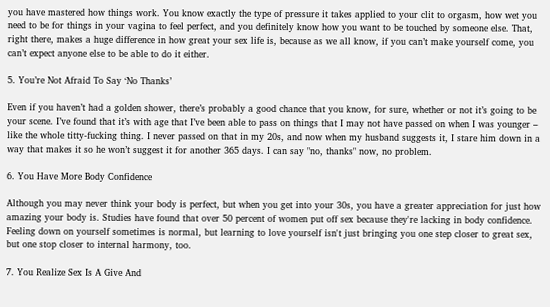you have mastered how things work. You know exactly the type of pressure it takes applied to your clit to orgasm, how wet you need to be for things in your vagina to feel perfect, and you definitely know how you want to be touched by someone else. That, right there, makes a huge difference in how great your sex life is, because as we all know, if you can’t make yourself come, you can’t expect anyone else to be able to do it either.

5. You’re Not Afraid To Say ‘No Thanks’

Even if you haven’t had a golden shower, there’s probably a good chance that you know, for sure, whether or not it’s going to be your scene. I’ve found that it’s with age that I’ve been able to pass on things that I may not have passed on when I was younger – like the whole titty-fucking thing. I never passed on that in my 20s, and now when my husband suggests it, I stare him down in a way that makes it so he won’t suggest it for another 365 days. I can say "no, thanks" now, no problem.

6. You Have More Body Confidence

Although you may never think your body is perfect, but when you get into your 30s, you have a greater appreciation for just how amazing your body is. Studies have found that over 50 percent of women put off sex because they're lacking in body confidence. Feeling down on yourself sometimes is normal, but learning to love yourself isn't just bringing you one step closer to great sex, but one stop closer to internal harmony, too.

7. You Realize Sex Is A Give And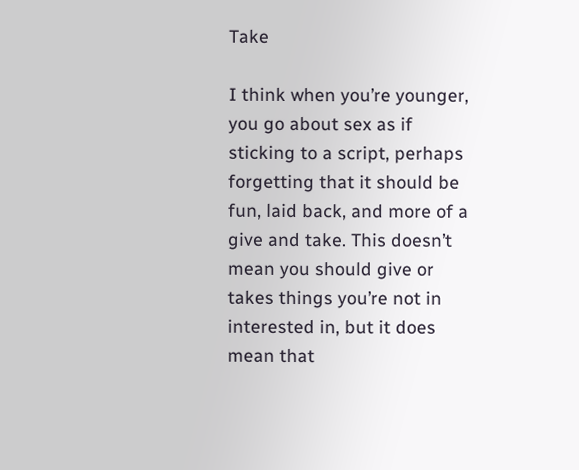Take

I think when you’re younger, you go about sex as if sticking to a script, perhaps forgetting that it should be fun, laid back, and more of a give and take. This doesn’t mean you should give or takes things you’re not in interested in, but it does mean that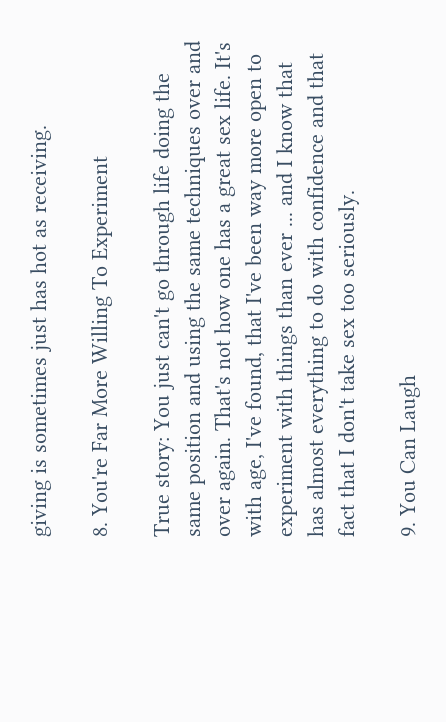giving is sometimes just has hot as receiving.

8. You're Far More Willing To Experiment

True story: You just can't go through life doing the same position and using the same techniques over and over again. That's not how one has a great sex life. It's with age, I've found, that I've been way more open to experiment with things than ever ... and I know that has almost everything to do with confidence and that fact that I don't take sex too seriously.

9. You Can Laugh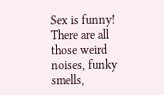Sex is funny! There are all those weird noises, funky smells,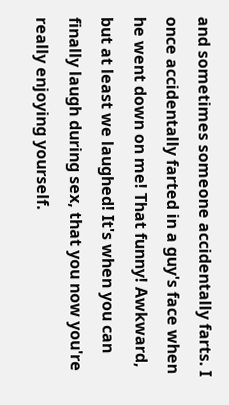and sometimes someone accidentally farts. I once accidentally farted in a guy's face when he went down on me! That funny! Awkward, but at least we laughed! It's when you can finally laugh during sex, that you now you're really enjoying yourself.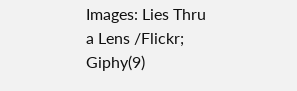Images: Lies Thru a Lens /Flickr; Giphy(9)